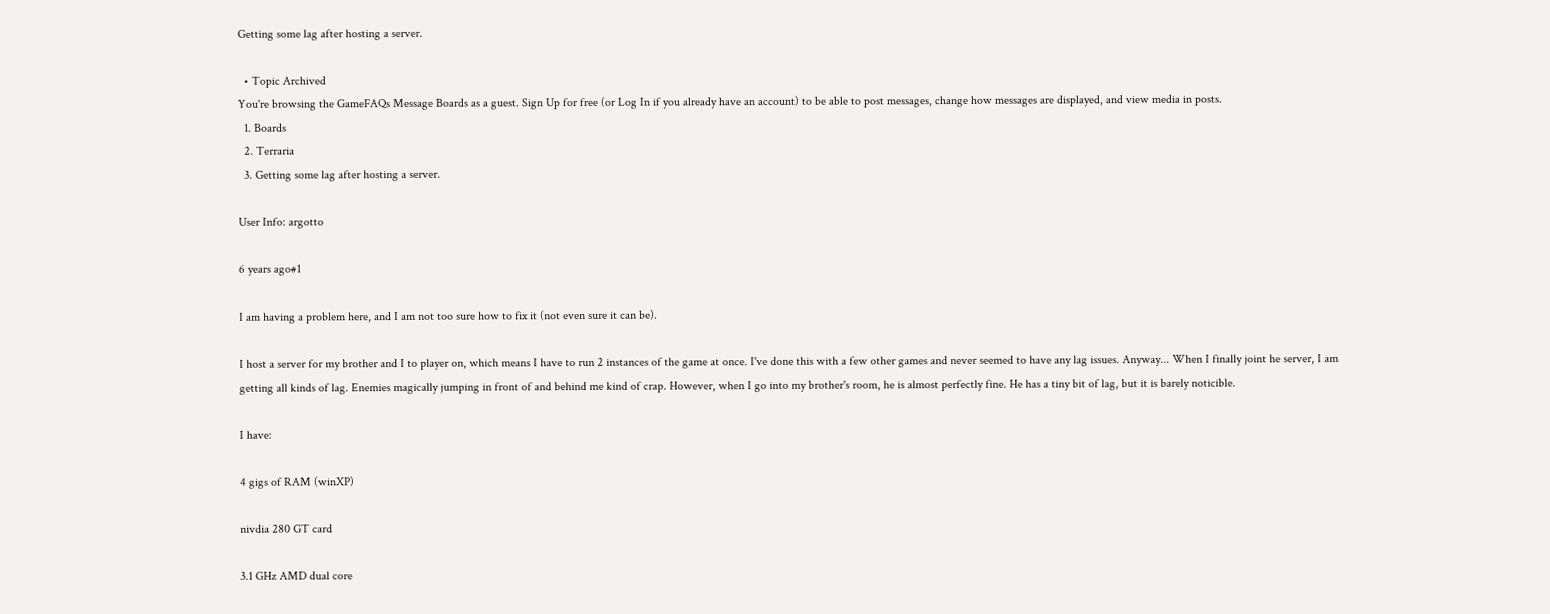Getting some lag after hosting a server.

  • Topic Archived
You're browsing the GameFAQs Message Boards as a guest. Sign Up for free (or Log In if you already have an account) to be able to post messages, change how messages are displayed, and view media in posts.
  1. Boards
  2. Terraria
  3. Getting some lag after hosting a server.

User Info: argotto

6 years ago#1

I am having a problem here, and I am not too sure how to fix it (not even sure it can be).

I host a server for my brother and I to player on, which means I have to run 2 instances of the game at once. I've done this with a few other games and never seemed to have any lag issues. Anyway... When I finally joint he server, I am getting all kinds of lag. Enemies magically jumping in front of and behind me kind of crap. However, when I go into my brother's room, he is almost perfectly fine. He has a tiny bit of lag, but it is barely noticible.

I have:

4 gigs of RAM (winXP)

nivdia 280 GT card

3.1 GHz AMD dual core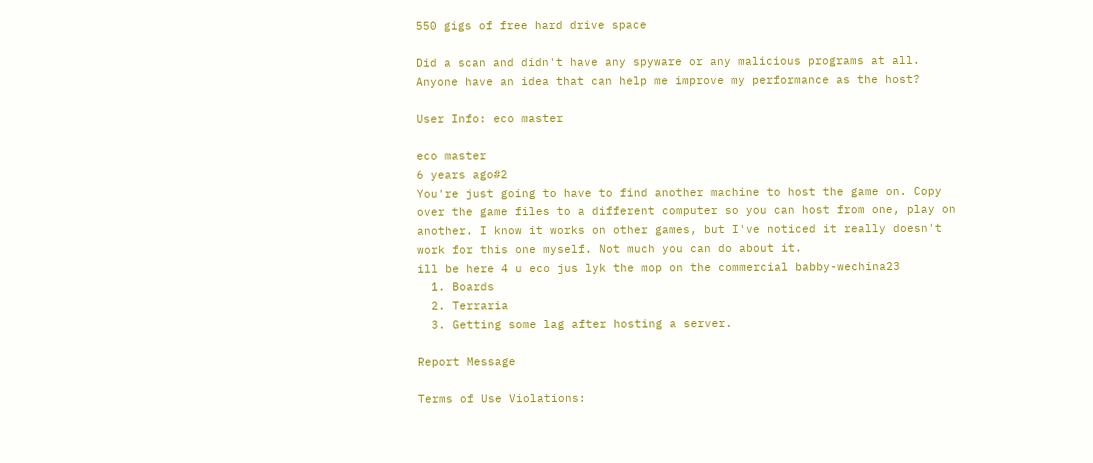550 gigs of free hard drive space

Did a scan and didn't have any spyware or any malicious programs at all. Anyone have an idea that can help me improve my performance as the host?

User Info: eco master

eco master
6 years ago#2
You're just going to have to find another machine to host the game on. Copy over the game files to a different computer so you can host from one, play on another. I know it works on other games, but I've noticed it really doesn't work for this one myself. Not much you can do about it.
ill be here 4 u eco jus lyk the mop on the commercial babby-wechina23
  1. Boards
  2. Terraria
  3. Getting some lag after hosting a server.

Report Message

Terms of Use Violations: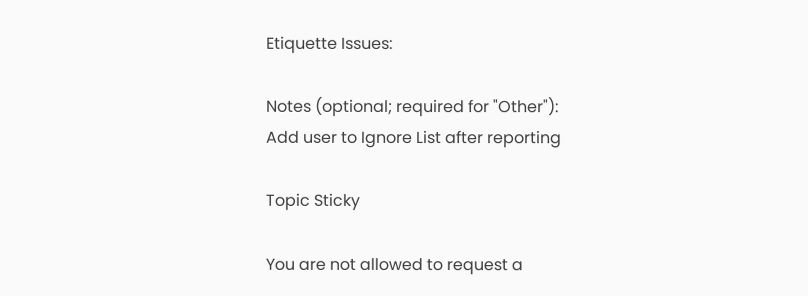Etiquette Issues:

Notes (optional; required for "Other"):
Add user to Ignore List after reporting

Topic Sticky

You are not allowed to request a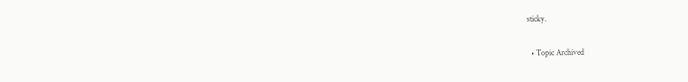sticky.

  • Topic Archived